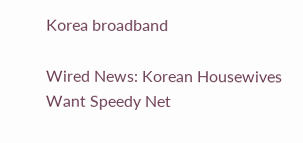Korea broadband

Wired News: Korean Housewives Want Speedy Net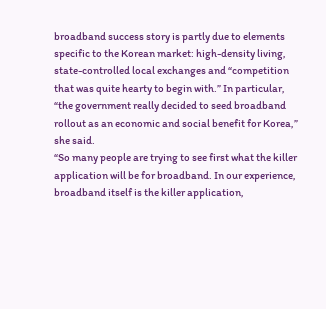broadband success story is partly due to elements specific to the Korean market: high-density living, state-controlled local exchanges and “competition that was quite hearty to begin with.” In particular, “the government really decided to seed broadband rollout as an economic and social benefit for Korea,” she said.
“So many people are trying to see first what the killer application will be for broadband. In our experience, broadband itself is the killer application,